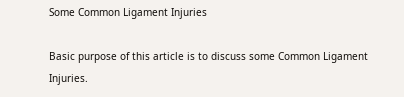Some Common Ligament Injuries

Basic purpose of this article is to discuss some Common Ligament Injuries.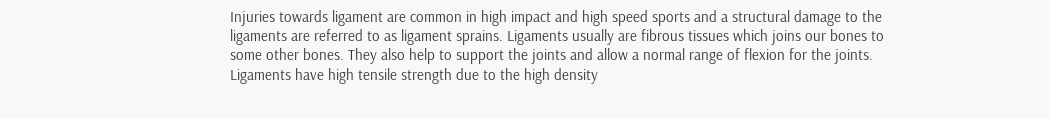Injuries towards ligament are common in high impact and high speed sports and a structural damage to the ligaments are referred to as ligament sprains. Ligaments usually are fibrous tissues which joins our bones to some other bones. They also help to support the joints and allow a normal range of flexion for the joints. Ligaments have high tensile strength due to the high density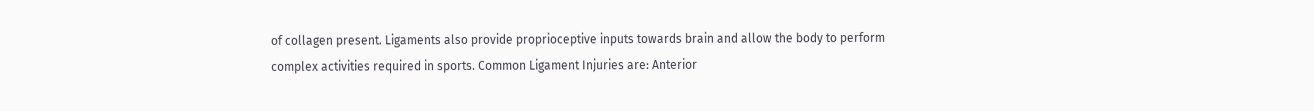of collagen present. Ligaments also provide proprioceptive inputs towards brain and allow the body to perform complex activities required in sports. Common Ligament Injuries are: Anterior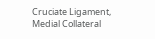Cruciate Ligament, Medial Collateral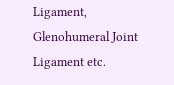Ligament, Glenohumeral Joint Ligament etc.